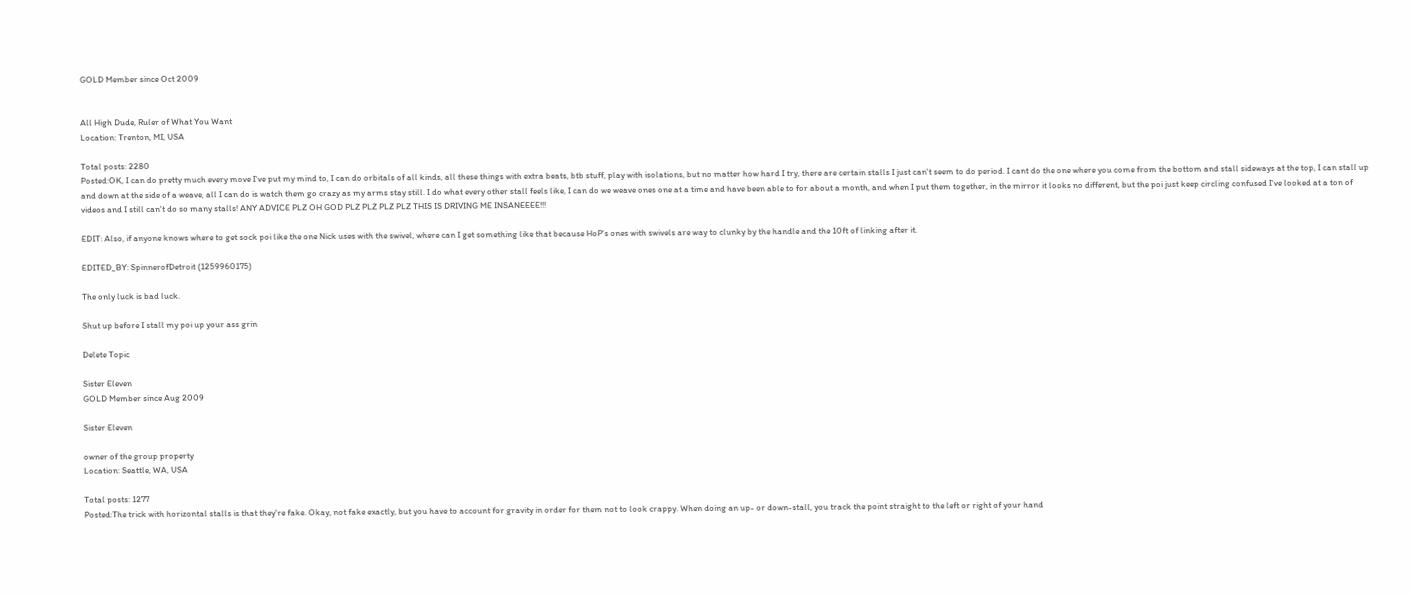GOLD Member since Oct 2009


All High Dude, Ruler of What You Want
Location: Trenton, MI, USA

Total posts: 2280
Posted:OK, I can do pretty much every move I've put my mind to, I can do orbitals of all kinds, all these things with extra beats, btb stuff, play with isolations, but no matter how hard I try, there are certain stalls I just can't seem to do period. I cant do the one where you come from the bottom and stall sideways at the top, I can stall up and down at the side of a weave, all I can do is watch them go crazy as my arms stay still. I do what every other stall feels like, I can do we weave ones one at a time and have been able to for about a month, and when I put them together, in the mirror it looks no different, but the poi just keep circling confused I've looked at a ton of videos and I still can't do so many stalls! ANY ADVICE PLZ OH GOD PLZ PLZ PLZ PLZ THIS IS DRIVING ME INSANEEEE!!!

EDIT: Also, if anyone knows where to get sock poi like the one Nick uses with the swivel, where can I get something like that because HoP's ones with swivels are way to clunky by the handle and the 10ft of linking after it.

EDITED_BY: SpinnerofDetroit (1259960175)

The only luck is bad luck.

Shut up before I stall my poi up your ass grin

Delete Topic

Sister Eleven
GOLD Member since Aug 2009

Sister Eleven

owner of the group property
Location: Seattle, WA, USA

Total posts: 1277
Posted:The trick with horizontal stalls is that they're fake. Okay, not fake exactly, but you have to account for gravity in order for them not to look crappy. When doing an up- or down-stall, you track the point straight to the left or right of your hand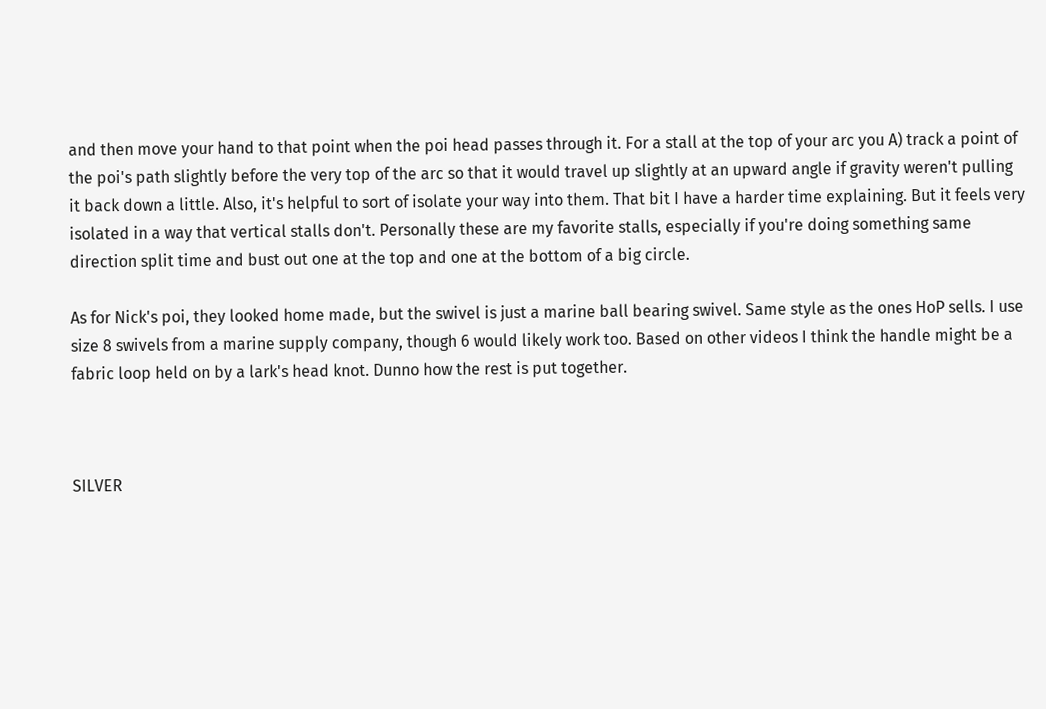and then move your hand to that point when the poi head passes through it. For a stall at the top of your arc you A) track a point of the poi's path slightly before the very top of the arc so that it would travel up slightly at an upward angle if gravity weren't pulling it back down a little. Also, it's helpful to sort of isolate your way into them. That bit I have a harder time explaining. But it feels very isolated in a way that vertical stalls don't. Personally these are my favorite stalls, especially if you're doing something same direction split time and bust out one at the top and one at the bottom of a big circle.

As for Nick's poi, they looked home made, but the swivel is just a marine ball bearing swivel. Same style as the ones HoP sells. I use size 8 swivels from a marine supply company, though 6 would likely work too. Based on other videos I think the handle might be a fabric loop held on by a lark's head knot. Dunno how the rest is put together.



SILVER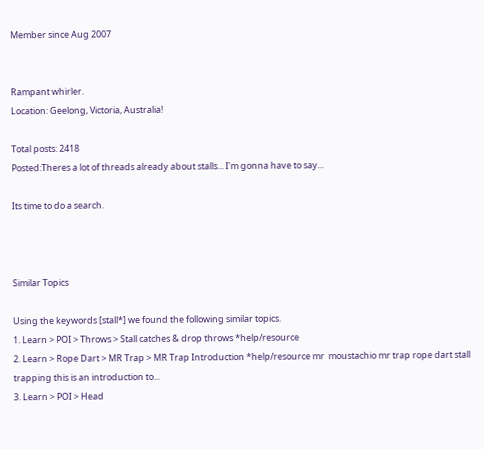Member since Aug 2007


Rampant whirler.
Location: Geelong, Victoria, Australia!

Total posts: 2418
Posted:Theres a lot of threads already about stalls... I'm gonna have to say...

Its time to do a search.



Similar Topics

Using the keywords [stall*] we found the following similar topics.
1. Learn > POI > Throws > Stall catches & drop throws *help/resource
2. Learn > Rope Dart > MR Trap > MR Trap Introduction *help/resource mr  moustachio mr trap rope dart stall trapping this is an introduction to...
3. Learn > POI > Head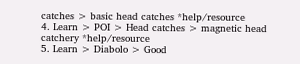catches > basic head catches *help/resource
4. Learn > POI > Head catches > magnetic head catchery *help/resource
5. Learn > Diabolo > Good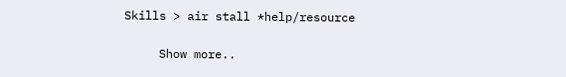Skills > air stall *help/resource

     Show more..